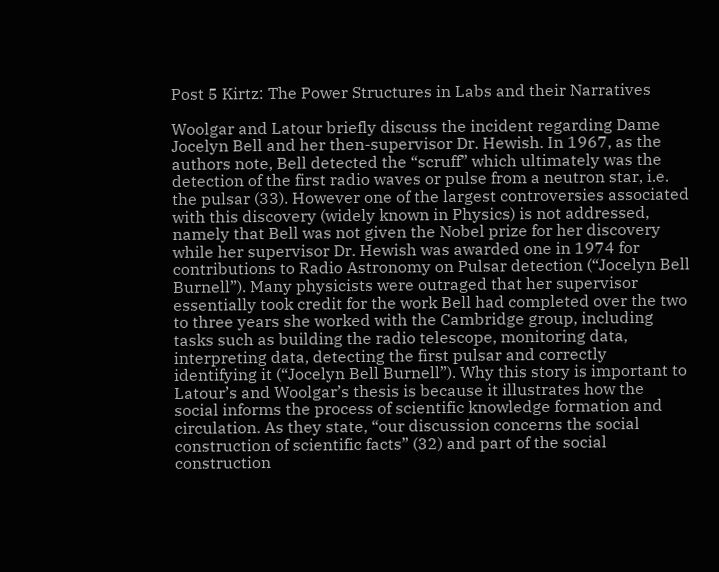Post 5 Kirtz: The Power Structures in Labs and their Narratives

Woolgar and Latour briefly discuss the incident regarding Dame Jocelyn Bell and her then-supervisor Dr. Hewish. In 1967, as the authors note, Bell detected the “scruff” which ultimately was the detection of the first radio waves or pulse from a neutron star, i.e. the pulsar (33). However one of the largest controversies associated with this discovery (widely known in Physics) is not addressed, namely that Bell was not given the Nobel prize for her discovery while her supervisor Dr. Hewish was awarded one in 1974 for contributions to Radio Astronomy on Pulsar detection (“Jocelyn Bell Burnell”). Many physicists were outraged that her supervisor essentially took credit for the work Bell had completed over the two to three years she worked with the Cambridge group, including tasks such as building the radio telescope, monitoring data, interpreting data, detecting the first pulsar and correctly identifying it (“Jocelyn Bell Burnell”). Why this story is important to Latour’s and Woolgar’s thesis is because it illustrates how the social informs the process of scientific knowledge formation and circulation. As they state, “our discussion concerns the social construction of scientific facts” (32) and part of the social construction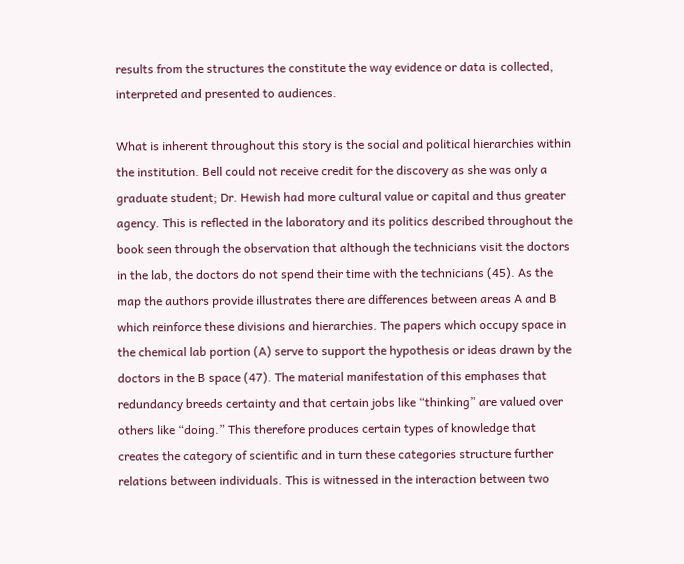results from the structures the constitute the way evidence or data is collected, interpreted and presented to audiences.

What is inherent throughout this story is the social and political hierarchies within the institution. Bell could not receive credit for the discovery as she was only a graduate student; Dr. Hewish had more cultural value or capital and thus greater agency. This is reflected in the laboratory and its politics described throughout the book seen through the observation that although the technicians visit the doctors in the lab, the doctors do not spend their time with the technicians (45). As the map the authors provide illustrates there are differences between areas A and B which reinforce these divisions and hierarchies. The papers which occupy space in the chemical lab portion (A) serve to support the hypothesis or ideas drawn by the doctors in the B space (47). The material manifestation of this emphases that redundancy breeds certainty and that certain jobs like “thinking” are valued over others like “doing.” This therefore produces certain types of knowledge that creates the category of scientific and in turn these categories structure further relations between individuals. This is witnessed in the interaction between two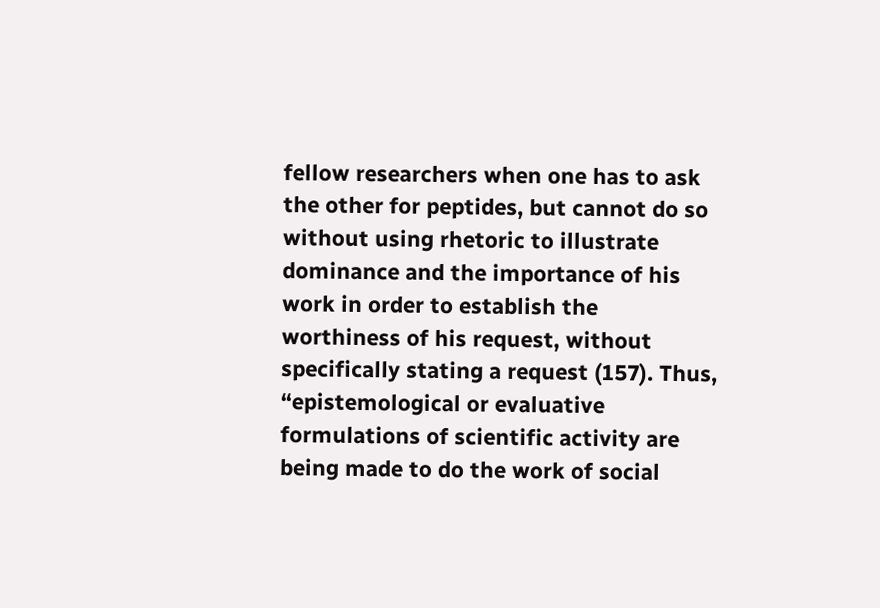fellow researchers when one has to ask the other for peptides, but cannot do so without using rhetoric to illustrate dominance and the importance of his work in order to establish the worthiness of his request, without specifically stating a request (157). Thus, “epistemological or evaluative formulations of scientific activity are being made to do the work of social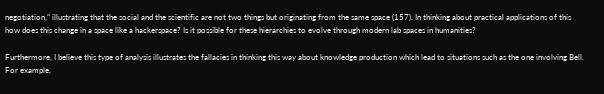negotiation,” illustrating that the social and the scientific are not two things but originating from the same space (157). In thinking about practical applications of this how does this change in a space like a hackerspace? Is it possible for these hierarchies to evolve through modern lab spaces in humanities?

Furthermore, I believe this type of analysis illustrates the fallacies in thinking this way about knowledge production which lead to situations such as the one involving Bell. For example,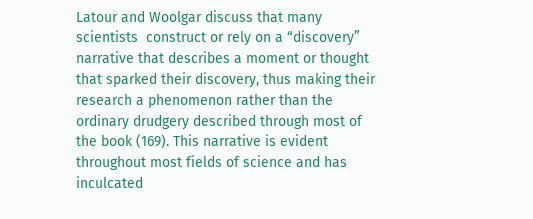Latour and Woolgar discuss that many scientists  construct or rely on a “discovery” narrative that describes a moment or thought that sparked their discovery, thus making their research a phenomenon rather than the ordinary drudgery described through most of the book (169). This narrative is evident throughout most fields of science and has inculcated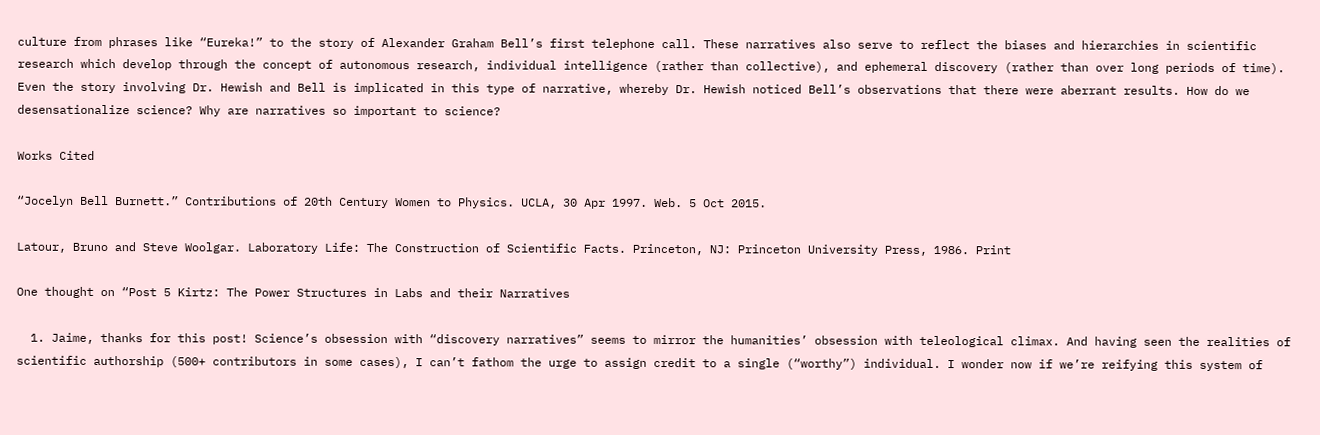culture from phrases like “Eureka!” to the story of Alexander Graham Bell’s first telephone call. These narratives also serve to reflect the biases and hierarchies in scientific research which develop through the concept of autonomous research, individual intelligence (rather than collective), and ephemeral discovery (rather than over long periods of time). Even the story involving Dr. Hewish and Bell is implicated in this type of narrative, whereby Dr. Hewish noticed Bell’s observations that there were aberrant results. How do we desensationalize science? Why are narratives so important to science?

Works Cited

“Jocelyn Bell Burnett.” Contributions of 20th Century Women to Physics. UCLA, 30 Apr 1997. Web. 5 Oct 2015.

Latour, Bruno and Steve Woolgar. Laboratory Life: The Construction of Scientific Facts. Princeton, NJ: Princeton University Press, 1986. Print

One thought on “Post 5 Kirtz: The Power Structures in Labs and their Narratives

  1. Jaime, thanks for this post! Science’s obsession with “discovery narratives” seems to mirror the humanities’ obsession with teleological climax. And having seen the realities of scientific authorship (500+ contributors in some cases), I can’t fathom the urge to assign credit to a single (“worthy”) individual. I wonder now if we’re reifying this system of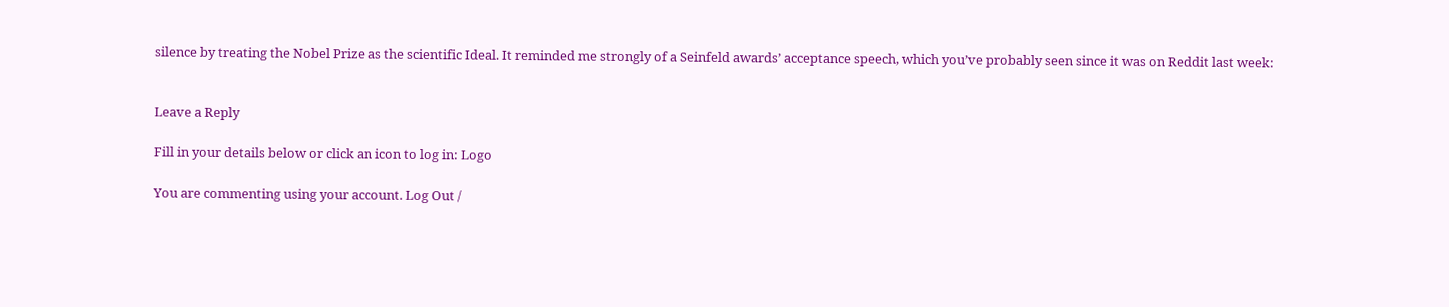silence by treating the Nobel Prize as the scientific Ideal. It reminded me strongly of a Seinfeld awards’ acceptance speech, which you’ve probably seen since it was on Reddit last week:


Leave a Reply

Fill in your details below or click an icon to log in: Logo

You are commenting using your account. Log Out /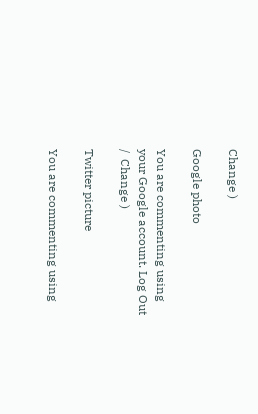Change )

Google photo

You are commenting using your Google account. Log Out /  Change )

Twitter picture

You are commenting using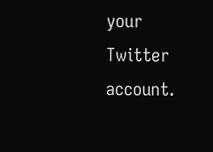your Twitter account.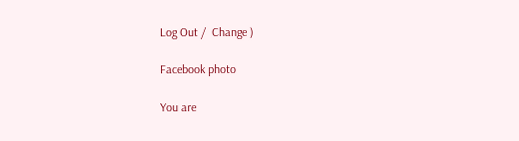Log Out /  Change )

Facebook photo

You are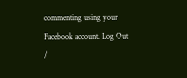commenting using your Facebook account. Log Out /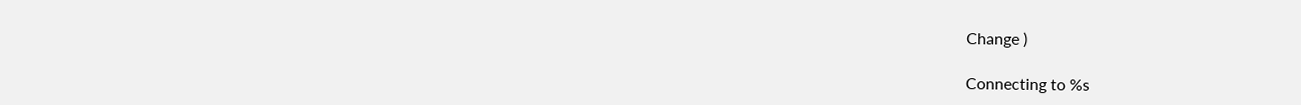Change )

Connecting to %s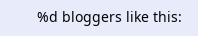%d bloggers like this: